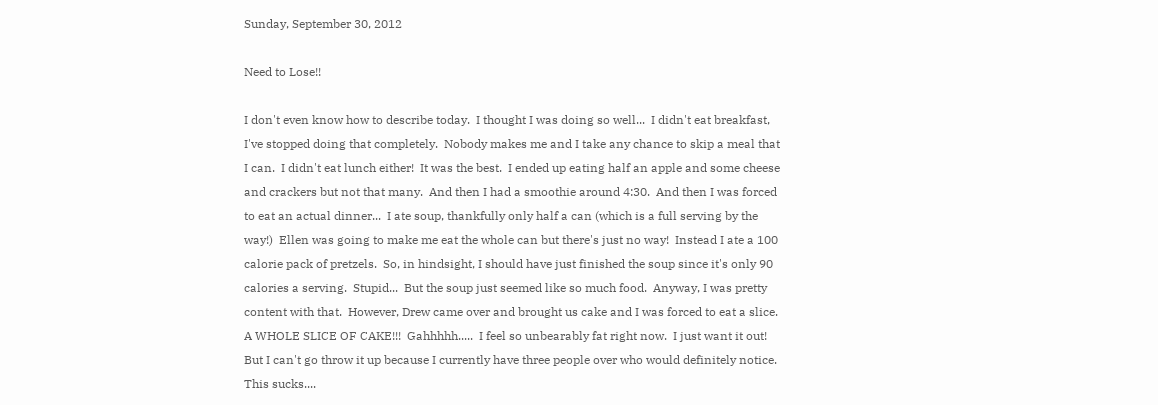Sunday, September 30, 2012

Need to Lose!!

I don't even know how to describe today.  I thought I was doing so well...  I didn't eat breakfast, I've stopped doing that completely.  Nobody makes me and I take any chance to skip a meal that I can.  I didn't eat lunch either!  It was the best.  I ended up eating half an apple and some cheese and crackers but not that many.  And then I had a smoothie around 4:30.  And then I was forced to eat an actual dinner...  I ate soup, thankfully only half a can (which is a full serving by the way!)  Ellen was going to make me eat the whole can but there's just no way!  Instead I ate a 100 calorie pack of pretzels.  So, in hindsight, I should have just finished the soup since it's only 90 calories a serving.  Stupid...  But the soup just seemed like so much food.  Anyway, I was pretty content with that.  However, Drew came over and brought us cake and I was forced to eat a slice.  A WHOLE SLICE OF CAKE!!!  Gahhhhh.....  I feel so unbearably fat right now.  I just want it out!  But I can't go throw it up because I currently have three people over who would definitely notice.  This sucks....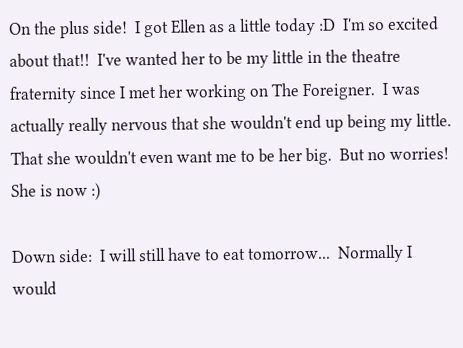On the plus side!  I got Ellen as a little today :D  I'm so excited about that!!  I've wanted her to be my little in the theatre fraternity since I met her working on The Foreigner.  I was actually really nervous that she wouldn't end up being my little.  That she wouldn't even want me to be her big.  But no worries!  She is now :)

Down side:  I will still have to eat tomorrow...  Normally I would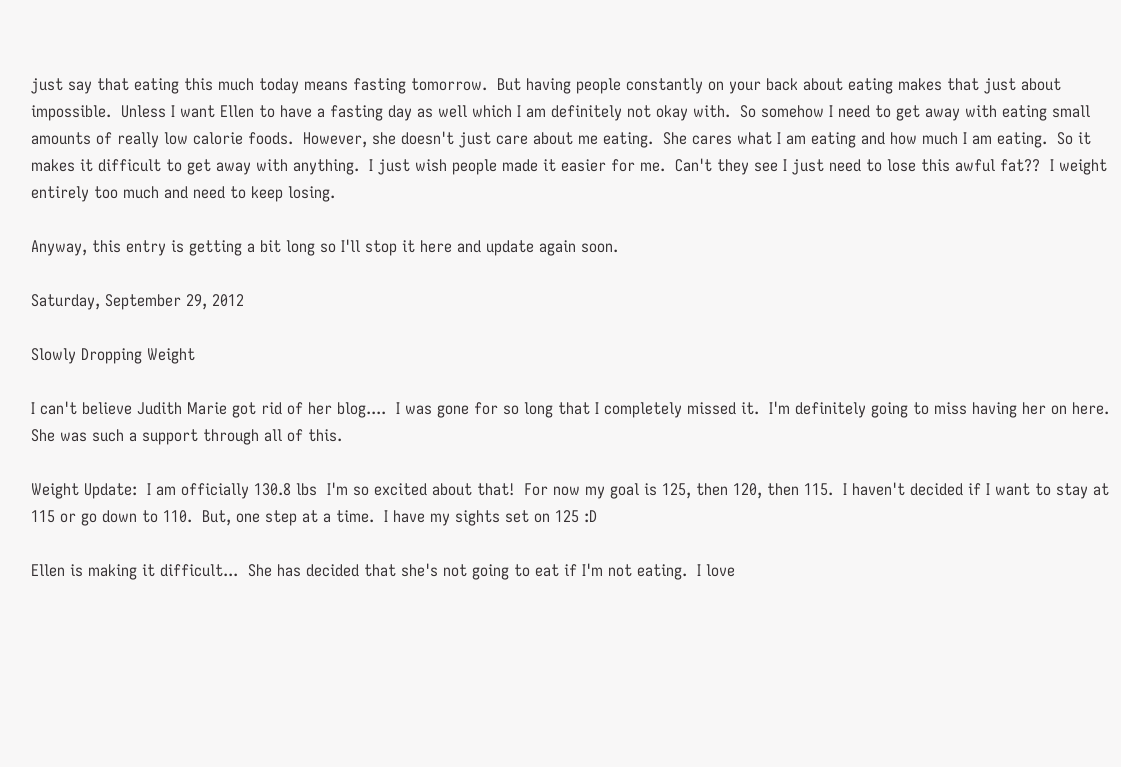just say that eating this much today means fasting tomorrow.  But having people constantly on your back about eating makes that just about impossible.  Unless I want Ellen to have a fasting day as well which I am definitely not okay with.  So somehow I need to get away with eating small amounts of really low calorie foods.  However, she doesn't just care about me eating.  She cares what I am eating and how much I am eating.  So it makes it difficult to get away with anything.  I just wish people made it easier for me.  Can't they see I just need to lose this awful fat??  I weight entirely too much and need to keep losing.

Anyway, this entry is getting a bit long so I'll stop it here and update again soon.

Saturday, September 29, 2012

Slowly Dropping Weight

I can't believe Judith Marie got rid of her blog....  I was gone for so long that I completely missed it.  I'm definitely going to miss having her on here.  She was such a support through all of this.

Weight Update:  I am officially 130.8 lbs  I'm so excited about that!  For now my goal is 125, then 120, then 115.  I haven't decided if I want to stay at 115 or go down to 110.  But, one step at a time.  I have my sights set on 125 :D

Ellen is making it difficult...  She has decided that she's not going to eat if I'm not eating.  I love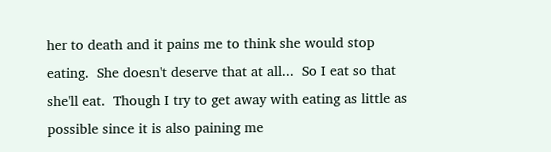her to death and it pains me to think she would stop eating.  She doesn't deserve that at all...  So I eat so that she'll eat.  Though I try to get away with eating as little as possible since it is also paining me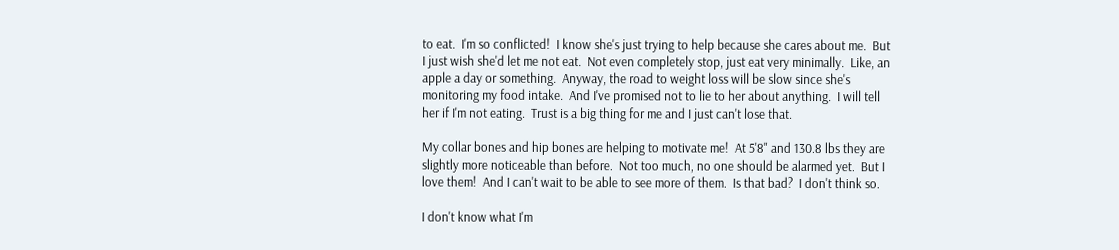to eat.  I'm so conflicted!  I know she's just trying to help because she cares about me.  But I just wish she'd let me not eat.  Not even completely stop, just eat very minimally.  Like, an apple a day or something.  Anyway, the road to weight loss will be slow since she's monitoring my food intake.  And I've promised not to lie to her about anything.  I will tell her if I'm not eating.  Trust is a big thing for me and I just can't lose that.

My collar bones and hip bones are helping to motivate me!  At 5'8" and 130.8 lbs they are slightly more noticeable than before.  Not too much, no one should be alarmed yet.  But I love them!  And I can't wait to be able to see more of them.  Is that bad?  I don't think so.

I don't know what I'm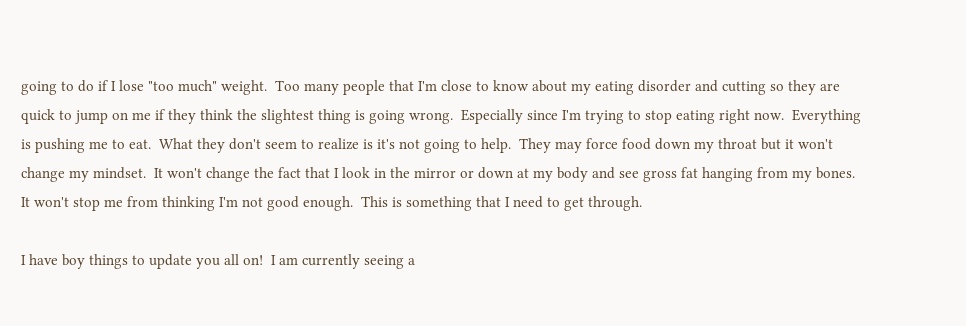going to do if I lose "too much" weight.  Too many people that I'm close to know about my eating disorder and cutting so they are quick to jump on me if they think the slightest thing is going wrong.  Especially since I'm trying to stop eating right now.  Everything is pushing me to eat.  What they don't seem to realize is it's not going to help.  They may force food down my throat but it won't change my mindset.  It won't change the fact that I look in the mirror or down at my body and see gross fat hanging from my bones.  It won't stop me from thinking I'm not good enough.  This is something that I need to get through.

I have boy things to update you all on!  I am currently seeing a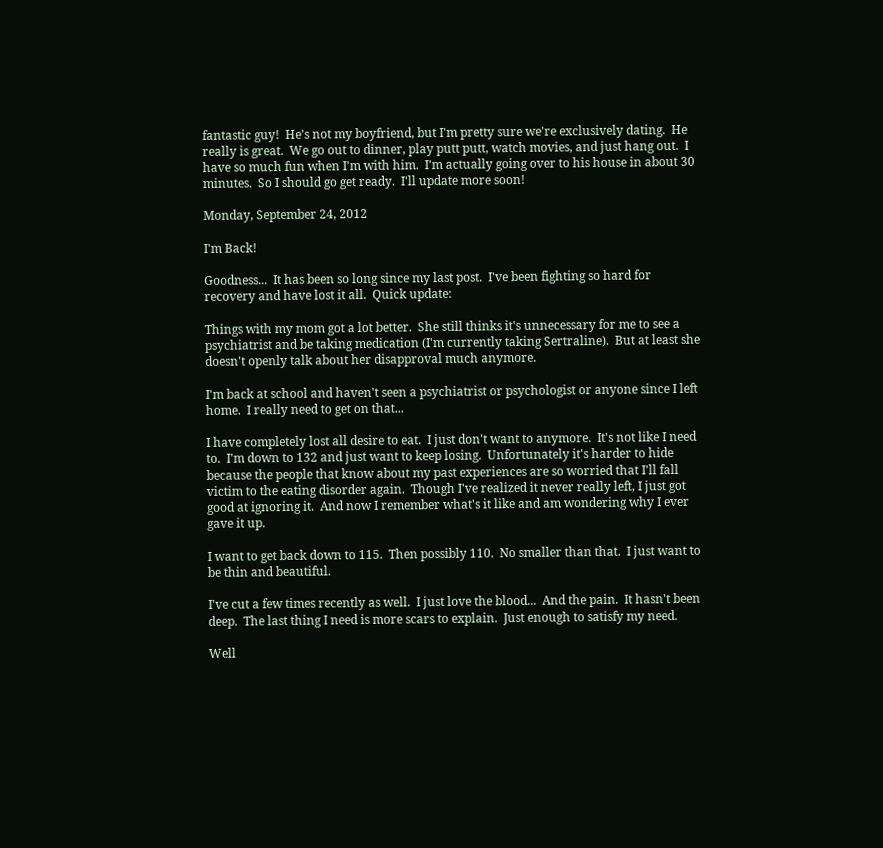fantastic guy!  He's not my boyfriend, but I'm pretty sure we're exclusively dating.  He really is great.  We go out to dinner, play putt putt, watch movies, and just hang out.  I have so much fun when I'm with him.  I'm actually going over to his house in about 30 minutes.  So I should go get ready.  I'll update more soon!

Monday, September 24, 2012

I'm Back!

Goodness...  It has been so long since my last post.  I've been fighting so hard for recovery and have lost it all.  Quick update:

Things with my mom got a lot better.  She still thinks it's unnecessary for me to see a psychiatrist and be taking medication (I'm currently taking Sertraline).  But at least she doesn't openly talk about her disapproval much anymore.

I'm back at school and haven't seen a psychiatrist or psychologist or anyone since I left home.  I really need to get on that...

I have completely lost all desire to eat.  I just don't want to anymore.  It's not like I need to.  I'm down to 132 and just want to keep losing.  Unfortunately it's harder to hide because the people that know about my past experiences are so worried that I'll fall victim to the eating disorder again.  Though I've realized it never really left, I just got good at ignoring it.  And now I remember what's it like and am wondering why I ever gave it up.

I want to get back down to 115.  Then possibly 110.  No smaller than that.  I just want to be thin and beautiful.

I've cut a few times recently as well.  I just love the blood...  And the pain.  It hasn't been deep.  The last thing I need is more scars to explain.  Just enough to satisfy my need.

Well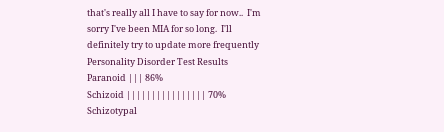that's really all I have to say for now..  I'm sorry I've been MIA for so long.  I'll definitely try to update more frequently
Personality Disorder Test Results
Paranoid ||| 86%
Schizoid |||||||||||||||| 70%
Schizotypal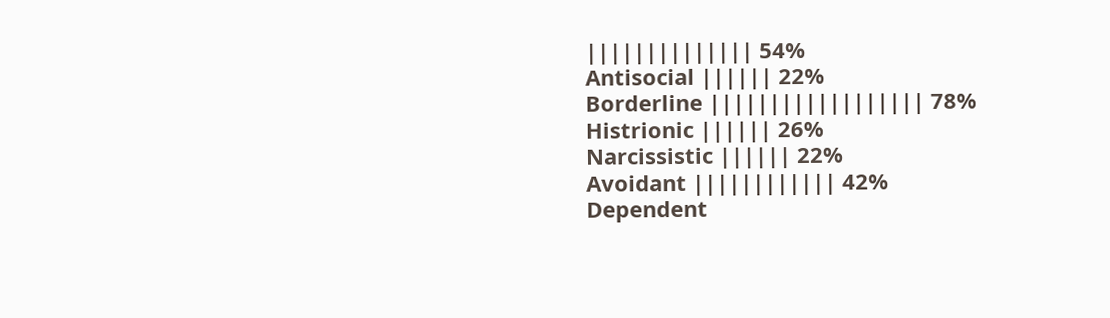|||||||||||||| 54%
Antisocial |||||| 22%
Borderline |||||||||||||||||| 78%
Histrionic |||||| 26%
Narcissistic |||||| 22%
Avoidant |||||||||||| 42%
Dependent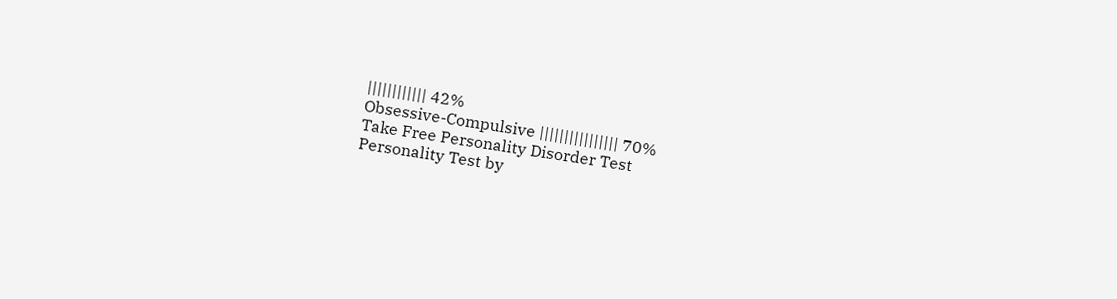|||||||||||| 42%
Obsessive-Compulsive |||||||||||||||| 70%
Take Free Personality Disorder Test
Personality Test by